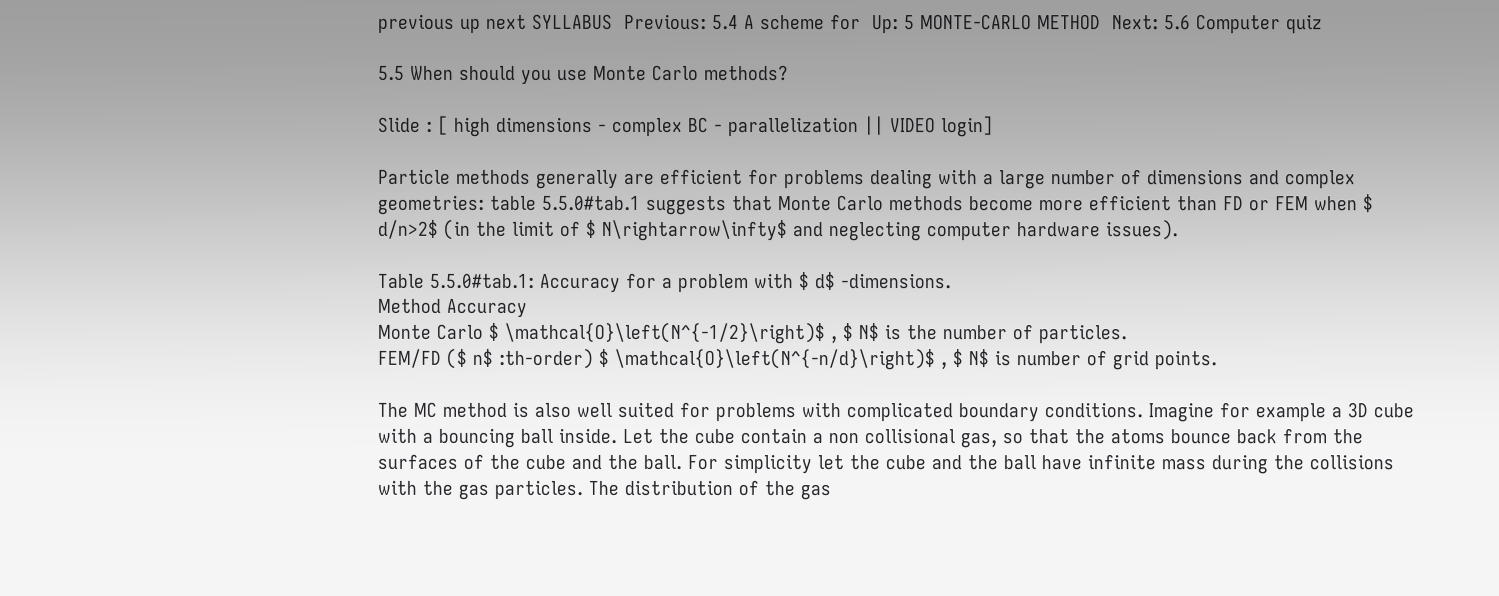previous up next SYLLABUS  Previous: 5.4 A scheme for  Up: 5 MONTE-CARLO METHOD  Next: 5.6 Computer quiz

5.5 When should you use Monte Carlo methods?

Slide : [ high dimensions - complex BC - parallelization || VIDEO login]

Particle methods generally are efficient for problems dealing with a large number of dimensions and complex geometries: table 5.5.0#tab.1 suggests that Monte Carlo methods become more efficient than FD or FEM when $ d/n>2$ (in the limit of $ N\rightarrow\infty$ and neglecting computer hardware issues).

Table 5.5.0#tab.1: Accuracy for a problem with $ d$ -dimensions.
Method Accuracy
Monte Carlo $ \mathcal{O}\left(N^{-1/2}\right)$ , $ N$ is the number of particles.
FEM/FD ($ n$ :th-order) $ \mathcal{O}\left(N^{-n/d}\right)$ , $ N$ is number of grid points.

The MC method is also well suited for problems with complicated boundary conditions. Imagine for example a 3D cube with a bouncing ball inside. Let the cube contain a non collisional gas, so that the atoms bounce back from the surfaces of the cube and the ball. For simplicity let the cube and the ball have infinite mass during the collisions with the gas particles. The distribution of the gas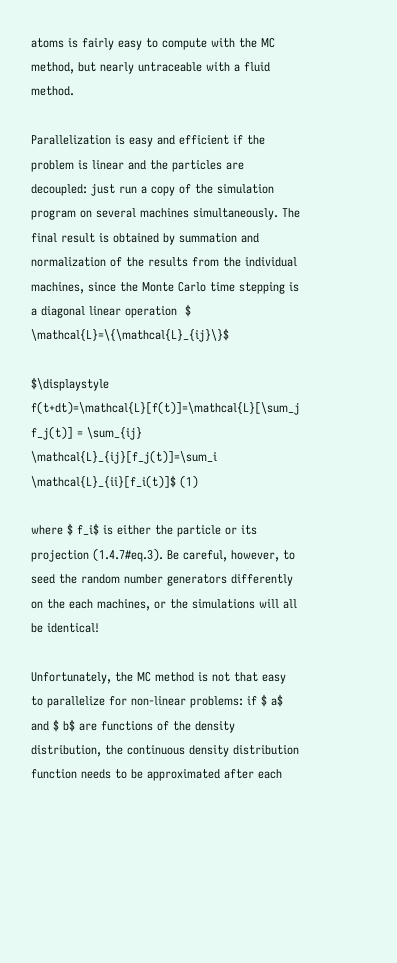atoms is fairly easy to compute with the MC method, but nearly untraceable with a fluid method.

Parallelization is easy and efficient if the problem is linear and the particles are decoupled: just run a copy of the simulation program on several machines simultaneously. The final result is obtained by summation and normalization of the results from the individual machines, since the Monte Carlo time stepping is a diagonal linear operation  $ \mathcal{L}=\{\mathcal{L}_{ij}\}$

$\displaystyle f(t+dt)=\mathcal{L}[f(t)]=\mathcal{L}[\sum_j f_j(t)] = \sum_{ij} \mathcal{L}_{ij}[f_j(t)]=\sum_i \mathcal{L}_{ii}[f_i(t)]$ (1)

where $ f_i$ is either the particle or its projection (1.4.7#eq.3). Be careful, however, to seed the random number generators differently on the each machines, or the simulations will all be identical!

Unfortunately, the MC method is not that easy to parallelize for non-linear problems: if $ a$ and $ b$ are functions of the density distribution, the continuous density distribution function needs to be approximated after each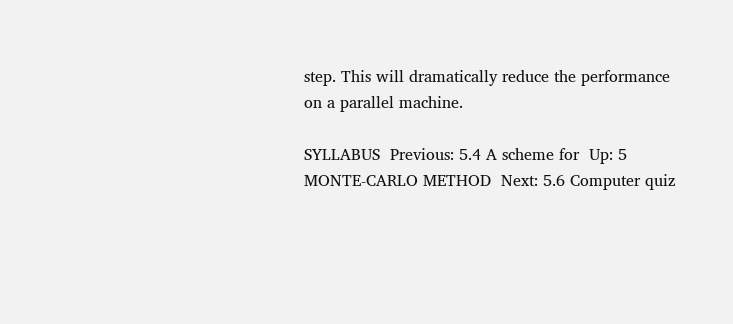step. This will dramatically reduce the performance on a parallel machine.

SYLLABUS  Previous: 5.4 A scheme for  Up: 5 MONTE-CARLO METHOD  Next: 5.6 Computer quiz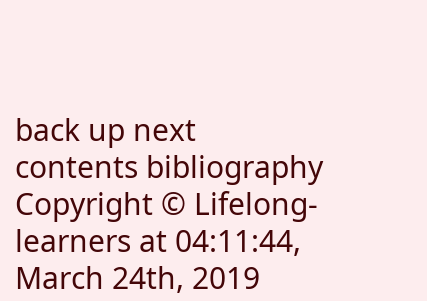back up next contents bibliography Copyright © Lifelong-learners at 04:11:44, March 24th, 2019